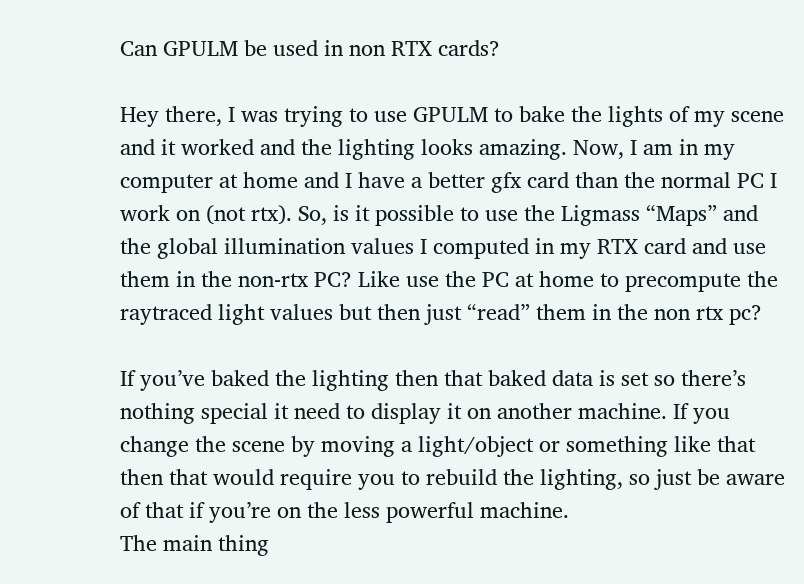Can GPULM be used in non RTX cards?

Hey there, I was trying to use GPULM to bake the lights of my scene and it worked and the lighting looks amazing. Now, I am in my computer at home and I have a better gfx card than the normal PC I work on (not rtx). So, is it possible to use the Ligmass “Maps” and the global illumination values I computed in my RTX card and use them in the non-rtx PC? Like use the PC at home to precompute the raytraced light values but then just “read” them in the non rtx pc?

If you’ve baked the lighting then that baked data is set so there’s nothing special it need to display it on another machine. If you change the scene by moving a light/object or something like that then that would require you to rebuild the lighting, so just be aware of that if you’re on the less powerful machine.
The main thing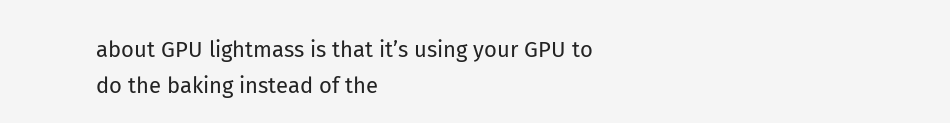about GPU lightmass is that it’s using your GPU to do the baking instead of the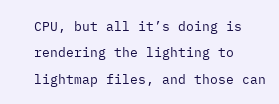CPU, but all it’s doing is rendering the lighting to lightmap files, and those can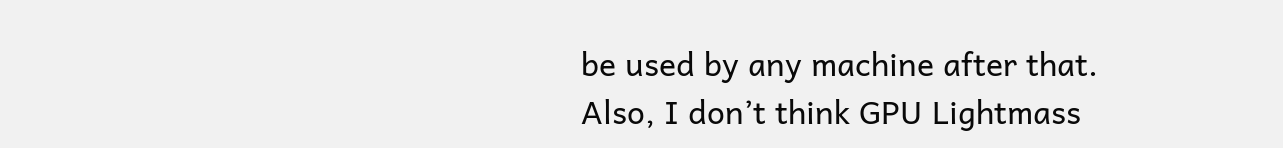be used by any machine after that.
Also, I don’t think GPU Lightmass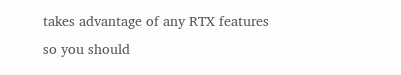takes advantage of any RTX features so you should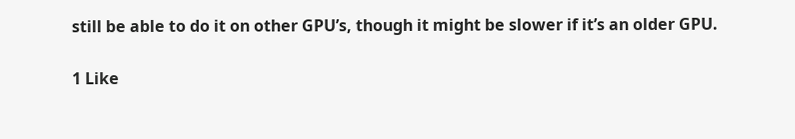still be able to do it on other GPU’s, though it might be slower if it’s an older GPU.

1 Like